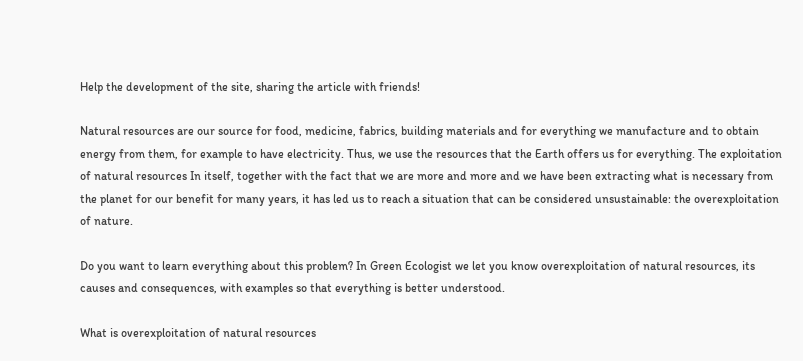Help the development of the site, sharing the article with friends!

Natural resources are our source for food, medicine, fabrics, building materials and for everything we manufacture and to obtain energy from them, for example to have electricity. Thus, we use the resources that the Earth offers us for everything. The exploitation of natural resources In itself, together with the fact that we are more and more and we have been extracting what is necessary from the planet for our benefit for many years, it has led us to reach a situation that can be considered unsustainable: the overexploitation of nature.

Do you want to learn everything about this problem? In Green Ecologist we let you know overexploitation of natural resources, its causes and consequences, with examples so that everything is better understood.

What is overexploitation of natural resources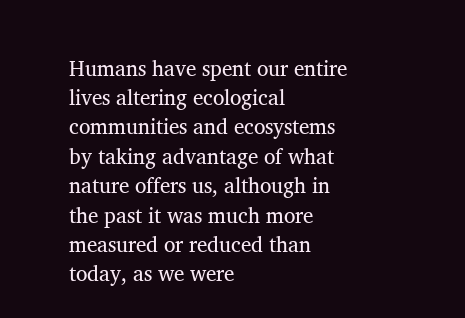Humans have spent our entire lives altering ecological communities and ecosystems by taking advantage of what nature offers us, although in the past it was much more measured or reduced than today, as we were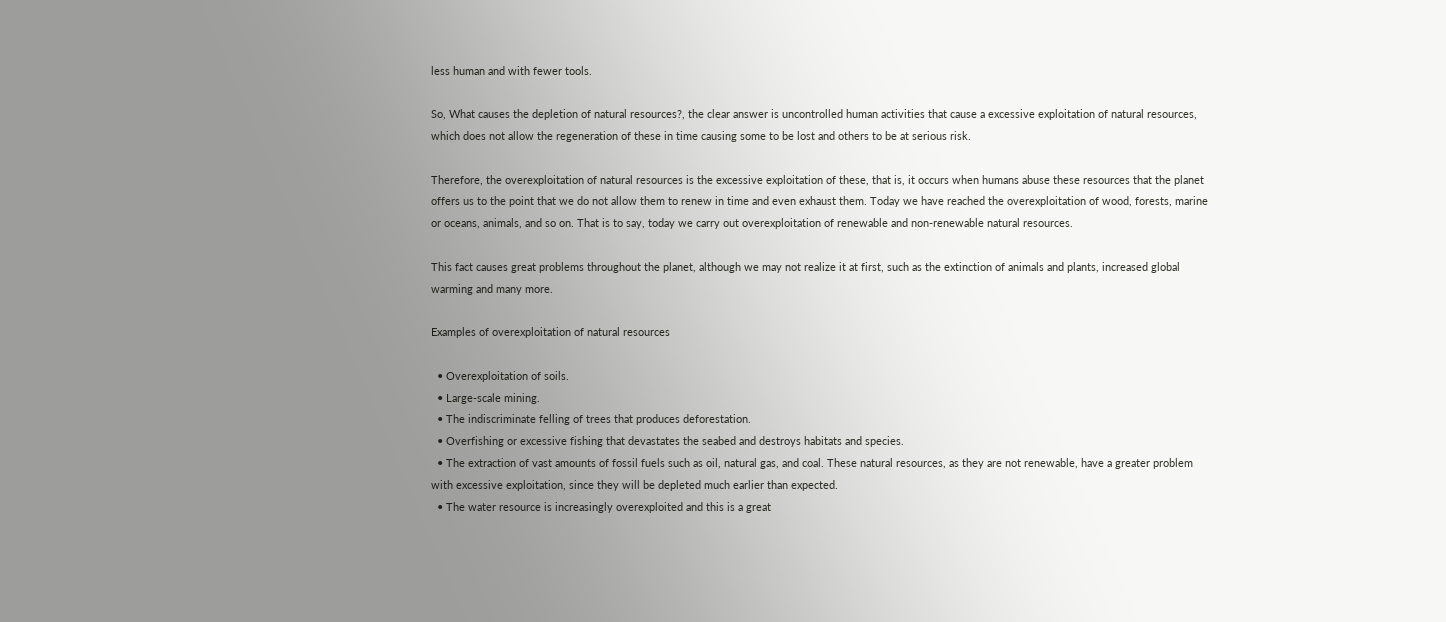less human and with fewer tools.

So, What causes the depletion of natural resources?, the clear answer is uncontrolled human activities that cause a excessive exploitation of natural resources, which does not allow the regeneration of these in time causing some to be lost and others to be at serious risk.

Therefore, the overexploitation of natural resources is the excessive exploitation of these, that is, it occurs when humans abuse these resources that the planet offers us to the point that we do not allow them to renew in time and even exhaust them. Today we have reached the overexploitation of wood, forests, marine or oceans, animals, and so on. That is to say, today we carry out overexploitation of renewable and non-renewable natural resources.

This fact causes great problems throughout the planet, although we may not realize it at first, such as the extinction of animals and plants, increased global warming and many more.

Examples of overexploitation of natural resources

  • Overexploitation of soils.
  • Large-scale mining.
  • The indiscriminate felling of trees that produces deforestation.
  • Overfishing or excessive fishing that devastates the seabed and destroys habitats and species.
  • The extraction of vast amounts of fossil fuels such as oil, natural gas, and coal. These natural resources, as they are not renewable, have a greater problem with excessive exploitation, since they will be depleted much earlier than expected.
  • The water resource is increasingly overexploited and this is a great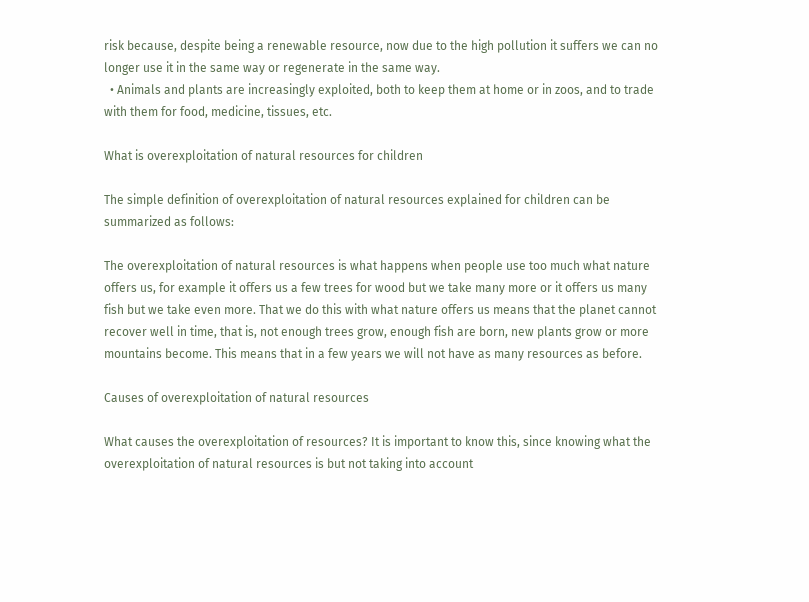risk because, despite being a renewable resource, now due to the high pollution it suffers we can no longer use it in the same way or regenerate in the same way.
  • Animals and plants are increasingly exploited, both to keep them at home or in zoos, and to trade with them for food, medicine, tissues, etc.

What is overexploitation of natural resources for children

The simple definition of overexploitation of natural resources explained for children can be summarized as follows:

The overexploitation of natural resources is what happens when people use too much what nature offers us, for example it offers us a few trees for wood but we take many more or it offers us many fish but we take even more. That we do this with what nature offers us means that the planet cannot recover well in time, that is, not enough trees grow, enough fish are born, new plants grow or more mountains become. This means that in a few years we will not have as many resources as before.

Causes of overexploitation of natural resources

What causes the overexploitation of resources? It is important to know this, since knowing what the overexploitation of natural resources is but not taking into account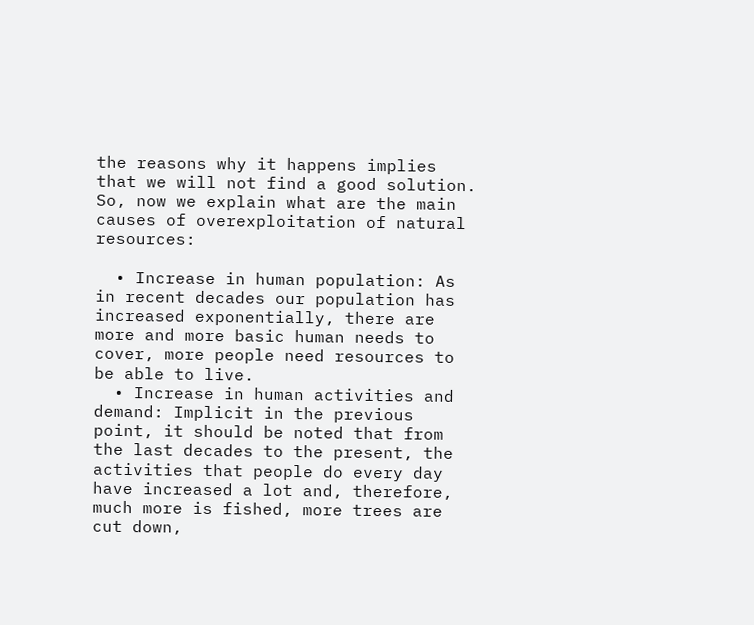the reasons why it happens implies that we will not find a good solution. So, now we explain what are the main causes of overexploitation of natural resources:

  • Increase in human population: As in recent decades our population has increased exponentially, there are more and more basic human needs to cover, more people need resources to be able to live.
  • Increase in human activities and demand: Implicit in the previous point, it should be noted that from the last decades to the present, the activities that people do every day have increased a lot and, therefore, much more is fished, more trees are cut down,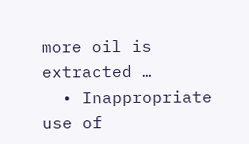more oil is extracted …
  • Inappropriate use of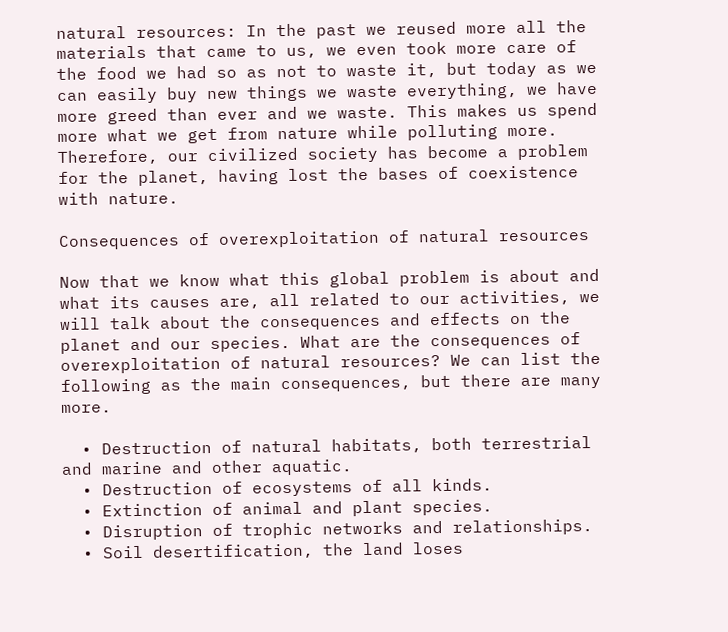natural resources: In the past we reused more all the materials that came to us, we even took more care of the food we had so as not to waste it, but today as we can easily buy new things we waste everything, we have more greed than ever and we waste. This makes us spend more what we get from nature while polluting more. Therefore, our civilized society has become a problem for the planet, having lost the bases of coexistence with nature.

Consequences of overexploitation of natural resources

Now that we know what this global problem is about and what its causes are, all related to our activities, we will talk about the consequences and effects on the planet and our species. What are the consequences of overexploitation of natural resources? We can list the following as the main consequences, but there are many more.

  • Destruction of natural habitats, both terrestrial and marine and other aquatic.
  • Destruction of ecosystems of all kinds.
  • Extinction of animal and plant species.
  • Disruption of trophic networks and relationships.
  • Soil desertification, the land loses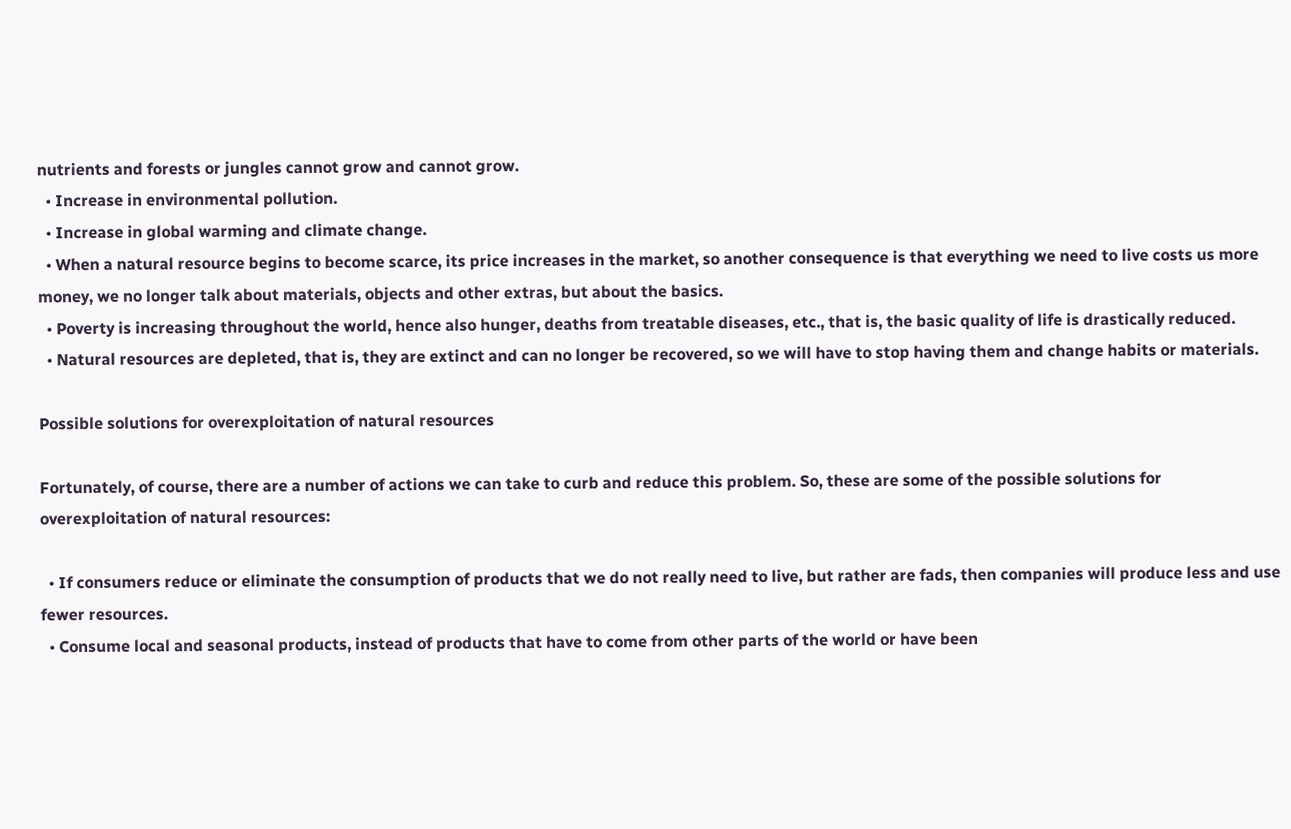nutrients and forests or jungles cannot grow and cannot grow.
  • Increase in environmental pollution.
  • Increase in global warming and climate change.
  • When a natural resource begins to become scarce, its price increases in the market, so another consequence is that everything we need to live costs us more money, we no longer talk about materials, objects and other extras, but about the basics.
  • Poverty is increasing throughout the world, hence also hunger, deaths from treatable diseases, etc., that is, the basic quality of life is drastically reduced.
  • Natural resources are depleted, that is, they are extinct and can no longer be recovered, so we will have to stop having them and change habits or materials.

Possible solutions for overexploitation of natural resources

Fortunately, of course, there are a number of actions we can take to curb and reduce this problem. So, these are some of the possible solutions for overexploitation of natural resources:

  • If consumers reduce or eliminate the consumption of products that we do not really need to live, but rather are fads, then companies will produce less and use fewer resources.
  • Consume local and seasonal products, instead of products that have to come from other parts of the world or have been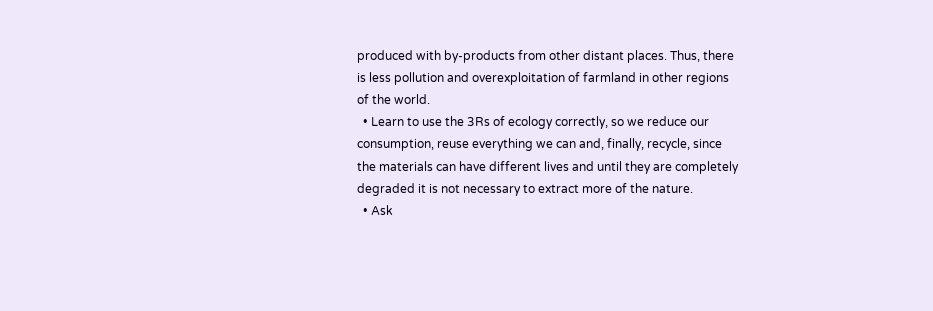produced with by-products from other distant places. Thus, there is less pollution and overexploitation of farmland in other regions of the world.
  • Learn to use the 3Rs of ecology correctly, so we reduce our consumption, reuse everything we can and, finally, recycle, since the materials can have different lives and until they are completely degraded it is not necessary to extract more of the nature.
  • Ask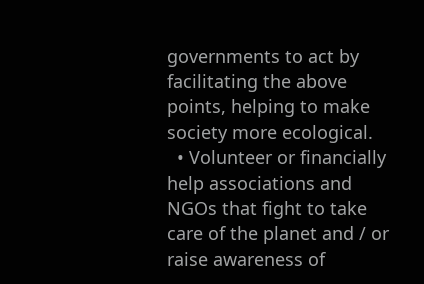governments to act by facilitating the above points, helping to make society more ecological.
  • Volunteer or financially help associations and NGOs that fight to take care of the planet and / or raise awareness of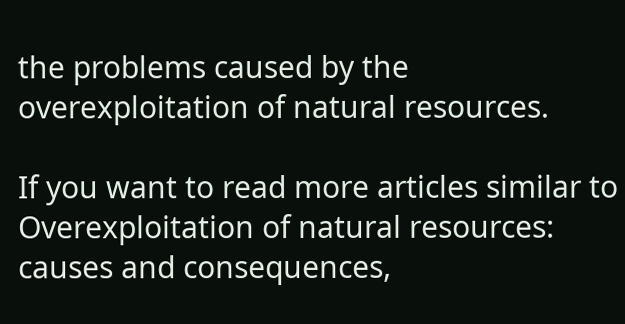the problems caused by the overexploitation of natural resources.

If you want to read more articles similar to Overexploitation of natural resources: causes and consequences,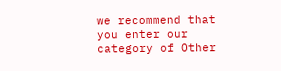we recommend that you enter our category of Other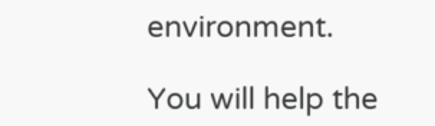environment.

You will help the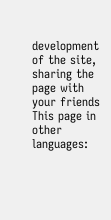development of the site, sharing the page with your friends
This page in other languages: